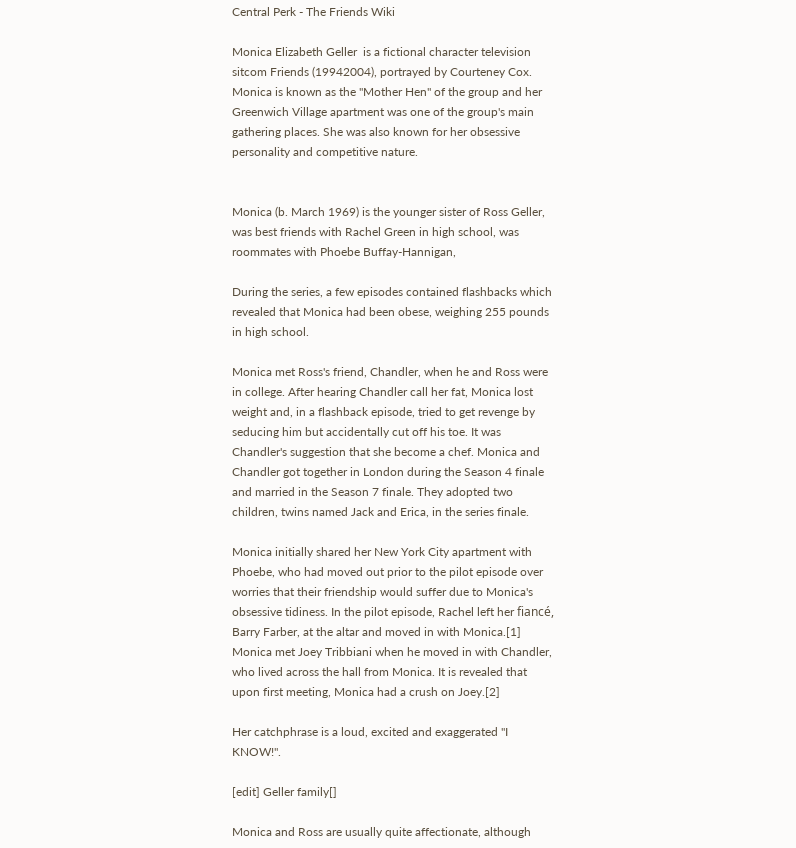Central Perk - The Friends Wiki

Monica Elizabeth Geller  is a fictional character television sitcom Friends (19942004), portrayed by Courteney Cox. Monica is known as the "Mother Hen" of the group and her Greenwich Village apartment was one of the group's main gathering places. She was also known for her obsessive personality and competitive nature.


Monica (b. March 1969) is the younger sister of Ross Geller, was best friends with Rachel Green in high school, was roommates with Phoebe Buffay-Hannigan,

During the series, a few episodes contained flashbacks which revealed that Monica had been obese, weighing 255 pounds in high school.

Monica met Ross's friend, Chandler, when he and Ross were in college. After hearing Chandler call her fat, Monica lost weight and, in a flashback episode, tried to get revenge by seducing him but accidentally cut off his toe. It was Chandler's suggestion that she become a chef. Monica and Chandler got together in London during the Season 4 finale and married in the Season 7 finale. They adopted two children, twins named Jack and Erica, in the series finale.

Monica initially shared her New York City apartment with Phoebe, who had moved out prior to the pilot episode over worries that their friendship would suffer due to Monica's obsessive tidiness. In the pilot episode, Rachel left her fiancé, Barry Farber, at the altar and moved in with Monica.[1] Monica met Joey Tribbiani when he moved in with Chandler, who lived across the hall from Monica. It is revealed that upon first meeting, Monica had a crush on Joey.[2]

Her catchphrase is a loud, excited and exaggerated "I KNOW!".

[edit] Geller family[]

Monica and Ross are usually quite affectionate, although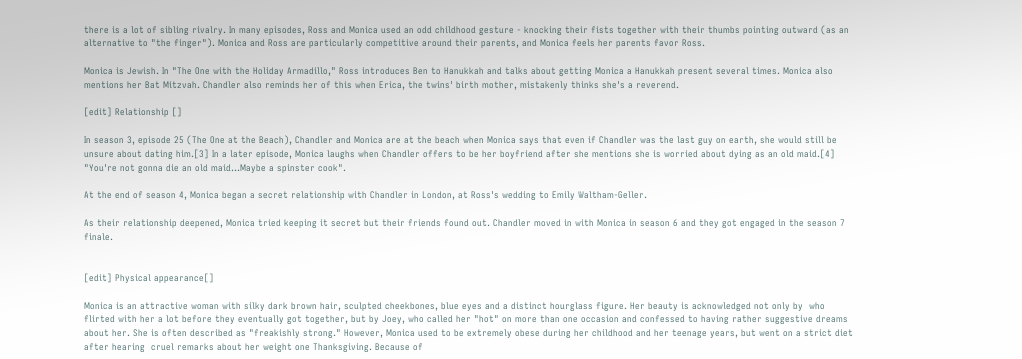there is a lot of sibling rivalry. In many episodes, Ross and Monica used an odd childhood gesture - knocking their fists together with their thumbs pointing outward (as an alternative to "the finger"). Monica and Ross are particularly competitive around their parents, and Monica feels her parents favor Ross.

Monica is Jewish. In "The One with the Holiday Armadillo," Ross introduces Ben to Hanukkah and talks about getting Monica a Hanukkah present several times. Monica also mentions her Bat Mitzvah. Chandler also reminds her of this when Erica, the twins' birth mother, mistakenly thinks she's a reverend.

[edit] Relationship []

In season 3, episode 25 (The One at the Beach), Chandler and Monica are at the beach when Monica says that even if Chandler was the last guy on earth, she would still be unsure about dating him.[3] In a later episode, Monica laughs when Chandler offers to be her boyfriend after she mentions she is worried about dying as an old maid.[4] "You're not gonna die an old maid...Maybe a spinster cook".

At the end of season 4, Monica began a secret relationship with Chandler in London, at Ross's wedding to Emily Waltham-Geller.

As their relationship deepened, Monica tried keeping it secret but their friends found out. Chandler moved in with Monica in season 6 and they got engaged in the season 7 finale.


[edit] Physical appearance[]

Monica is an attractive woman with silky dark brown hair, sculpted cheekbones, blue eyes and a distinct hourglass figure. Her beauty is acknowledged not only by  who flirted with her a lot before they eventually got together, but by Joey, who called her "hot" on more than one occasion and confessed to having rather suggestive dreams about her. She is often described as "freakishly strong." However, Monica used to be extremely obese during her childhood and her teenage years, but went on a strict diet after hearing  cruel remarks about her weight one Thanksgiving. Because of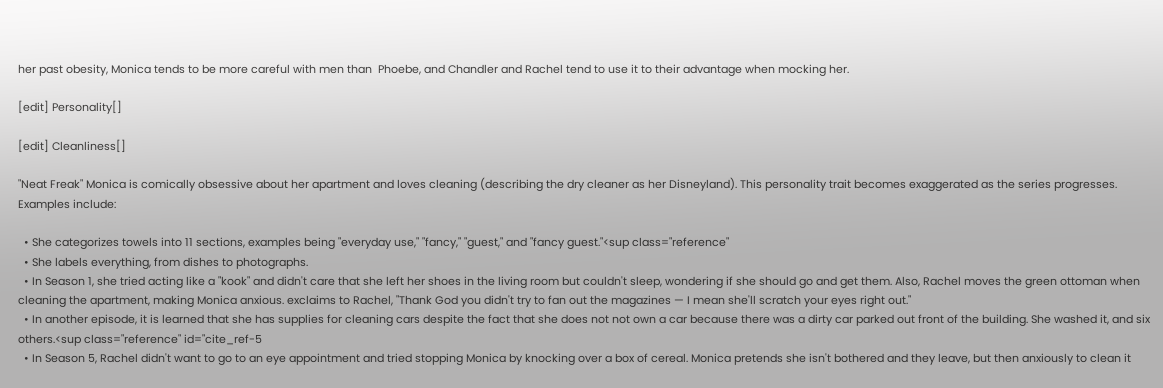her past obesity, Monica tends to be more careful with men than  Phoebe, and Chandler and Rachel tend to use it to their advantage when mocking her.

[edit] Personality[]

[edit] Cleanliness[]

"Neat Freak" Monica is comically obsessive about her apartment and loves cleaning (describing the dry cleaner as her Disneyland). This personality trait becomes exaggerated as the series progresses. Examples include:

  • She categorizes towels into 11 sections, examples being "everyday use," "fancy," "guest," and "fancy guest."<sup class="reference"
  • She labels everything, from dishes to photographs.
  • In Season 1, she tried acting like a "kook" and didn't care that she left her shoes in the living room but couldn't sleep, wondering if she should go and get them. Also, Rachel moves the green ottoman when cleaning the apartment, making Monica anxious. exclaims to Rachel, "Thank God you didn't try to fan out the magazines — I mean she'll scratch your eyes right out."
  • In another episode, it is learned that she has supplies for cleaning cars despite the fact that she does not not own a car because there was a dirty car parked out front of the building. She washed it, and six others.<sup class="reference" id="cite_ref-5
  • In Season 5, Rachel didn't want to go to an eye appointment and tried stopping Monica by knocking over a box of cereal. Monica pretends she isn't bothered and they leave, but then anxiously to clean it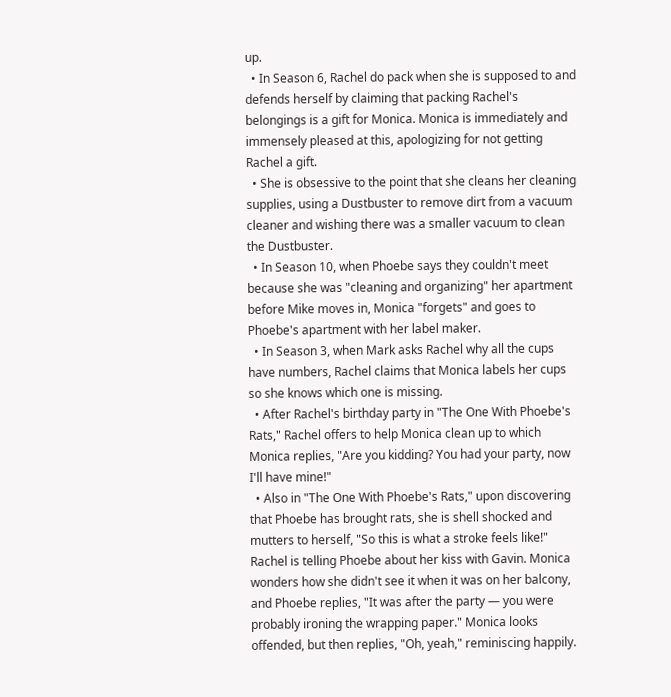up.
  • In Season 6, Rachel do pack when she is supposed to and defends herself by claiming that packing Rachel's belongings is a gift for Monica. Monica is immediately and immensely pleased at this, apologizing for not getting Rachel a gift.
  • She is obsessive to the point that she cleans her cleaning supplies, using a Dustbuster to remove dirt from a vacuum cleaner and wishing there was a smaller vacuum to clean the Dustbuster.
  • In Season 10, when Phoebe says they couldn't meet because she was "cleaning and organizing" her apartment before Mike moves in, Monica "forgets" and goes to Phoebe's apartment with her label maker.
  • In Season 3, when Mark asks Rachel why all the cups have numbers, Rachel claims that Monica labels her cups so she knows which one is missing.
  • After Rachel's birthday party in "The One With Phoebe's Rats," Rachel offers to help Monica clean up to which Monica replies, "Are you kidding? You had your party, now I'll have mine!"
  • Also in "The One With Phoebe's Rats," upon discovering that Phoebe has brought rats, she is shell shocked and mutters to herself, "So this is what a stroke feels like!"
Rachel is telling Phoebe about her kiss with Gavin. Monica wonders how she didn't see it when it was on her balcony, and Phoebe replies, "It was after the party — you were probably ironing the wrapping paper." Monica looks offended, but then replies, "Oh, yeah," reminiscing happily.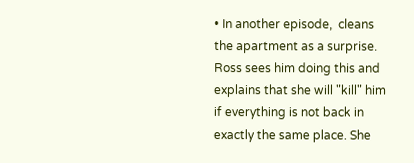• In another episode,  cleans the apartment as a surprise. Ross sees him doing this and explains that she will "kill" him if everything is not back in exactly the same place. She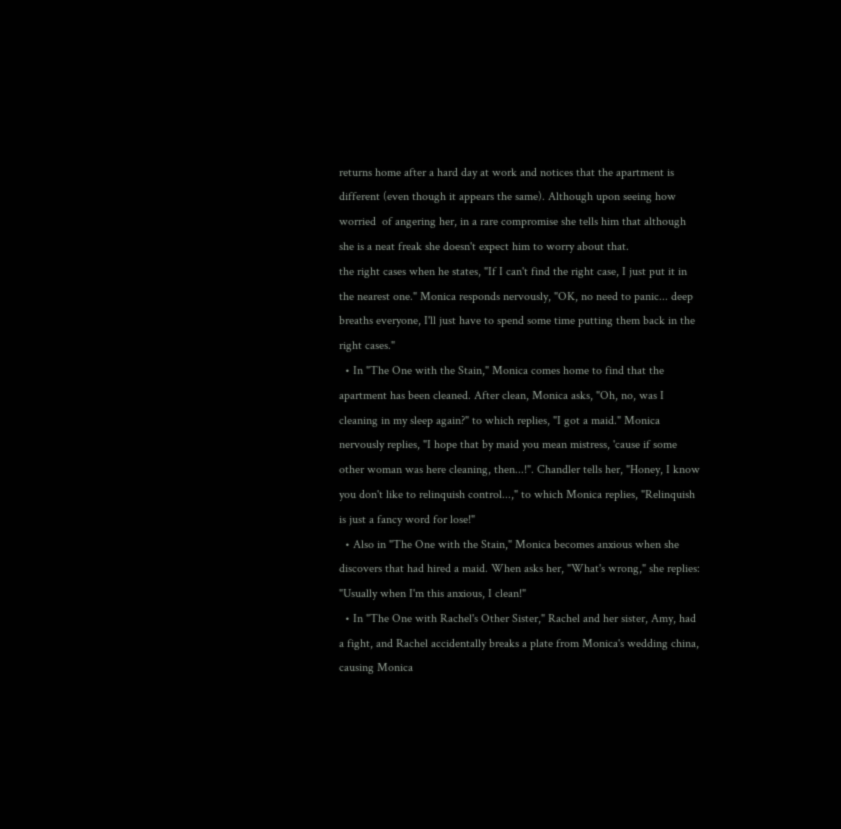returns home after a hard day at work and notices that the apartment is different (even though it appears the same). Although upon seeing how worried  of angering her, in a rare compromise she tells him that although she is a neat freak she doesn't expect him to worry about that.
the right cases when he states, "If I can't find the right case, I just put it in the nearest one." Monica responds nervously, "OK, no need to panic... deep breaths everyone, I'll just have to spend some time putting them back in the right cases."
  • In "The One with the Stain," Monica comes home to find that the apartment has been cleaned. After clean, Monica asks, "Oh, no, was I cleaning in my sleep again?" to which replies, "I got a maid." Monica nervously replies, "I hope that by maid you mean mistress, 'cause if some other woman was here cleaning, then...!". Chandler tells her, "Honey, I know you don't like to relinquish control...," to which Monica replies, "Relinquish is just a fancy word for lose!"
  • Also in "The One with the Stain," Monica becomes anxious when she discovers that had hired a maid. When asks her, "What's wrong," she replies: "Usually when I'm this anxious, I clean!"
  • In "The One with Rachel's Other Sister," Rachel and her sister, Amy, had a fight, and Rachel accidentally breaks a plate from Monica's wedding china, causing Monica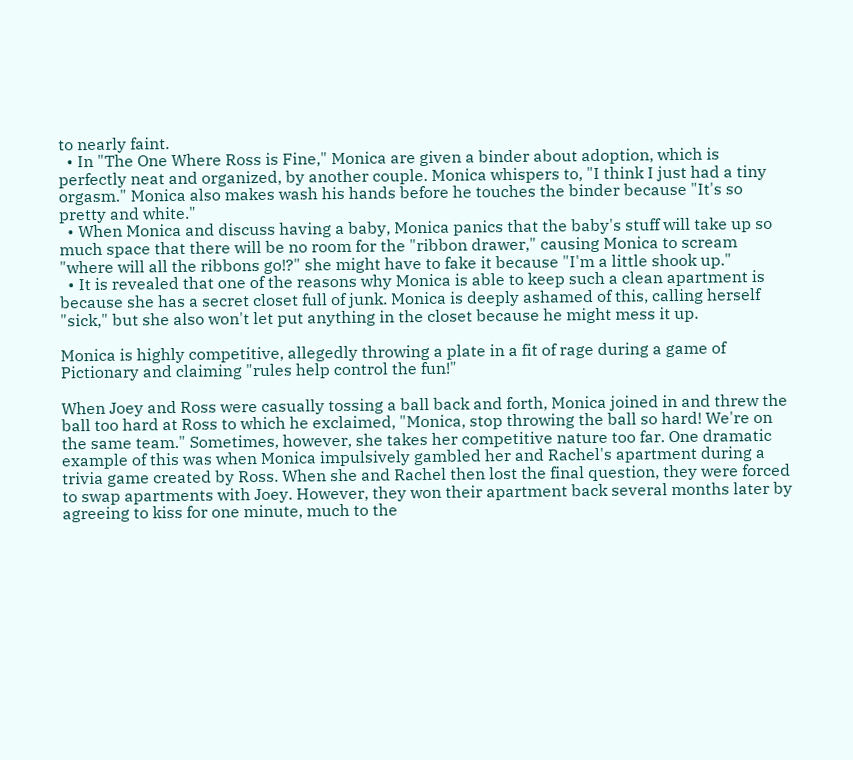to nearly faint.
  • In "The One Where Ross is Fine," Monica are given a binder about adoption, which is perfectly neat and organized, by another couple. Monica whispers to, "I think I just had a tiny orgasm." Monica also makes wash his hands before he touches the binder because "It's so pretty and white."
  • When Monica and discuss having a baby, Monica panics that the baby's stuff will take up so much space that there will be no room for the "ribbon drawer," causing Monica to scream "where will all the ribbons go!?" she might have to fake it because "I'm a little shook up."
  • It is revealed that one of the reasons why Monica is able to keep such a clean apartment is because she has a secret closet full of junk. Monica is deeply ashamed of this, calling herself "sick," but she also won't let put anything in the closet because he might mess it up.

Monica is highly competitive, allegedly throwing a plate in a fit of rage during a game of Pictionary and claiming "rules help control the fun!"

When Joey and Ross were casually tossing a ball back and forth, Monica joined in and threw the ball too hard at Ross to which he exclaimed, "Monica, stop throwing the ball so hard! We're on the same team." Sometimes, however, she takes her competitive nature too far. One dramatic example of this was when Monica impulsively gambled her and Rachel's apartment during a trivia game created by Ross. When she and Rachel then lost the final question, they were forced to swap apartments with Joey. However, they won their apartment back several months later by agreeing to kiss for one minute, much to the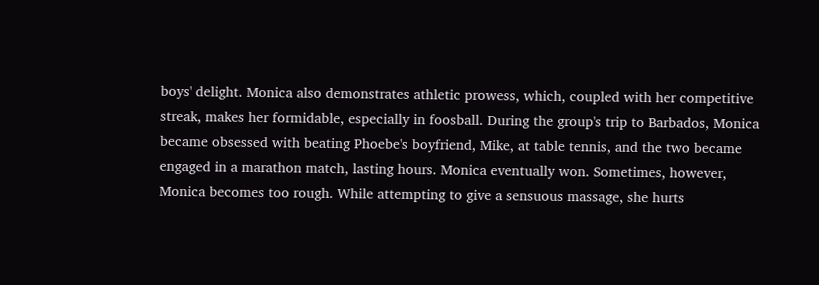boys' delight. Monica also demonstrates athletic prowess, which, coupled with her competitive streak, makes her formidable, especially in foosball. During the group's trip to Barbados, Monica became obsessed with beating Phoebe's boyfriend, Mike, at table tennis, and the two became engaged in a marathon match, lasting hours. Monica eventually won. Sometimes, however, Monica becomes too rough. While attempting to give a sensuous massage, she hurts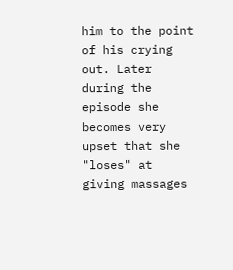him to the point of his crying out. Later during the episode she becomes very upset that she "loses" at giving massages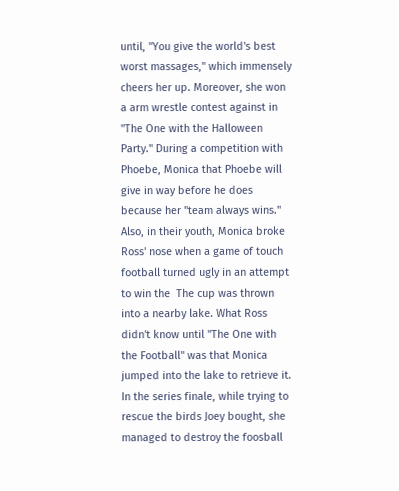until, "You give the world's best worst massages," which immensely cheers her up. Moreover, she won a arm wrestle contest against in "The One with the Halloween Party." During a competition with Phoebe, Monica that Phoebe will give in way before he does because her "team always wins." Also, in their youth, Monica broke Ross' nose when a game of touch football turned ugly in an attempt to win the  The cup was thrown into a nearby lake. What Ross didn't know until "The One with the Football" was that Monica jumped into the lake to retrieve it. In the series finale, while trying to rescue the birds Joey bought, she managed to destroy the foosball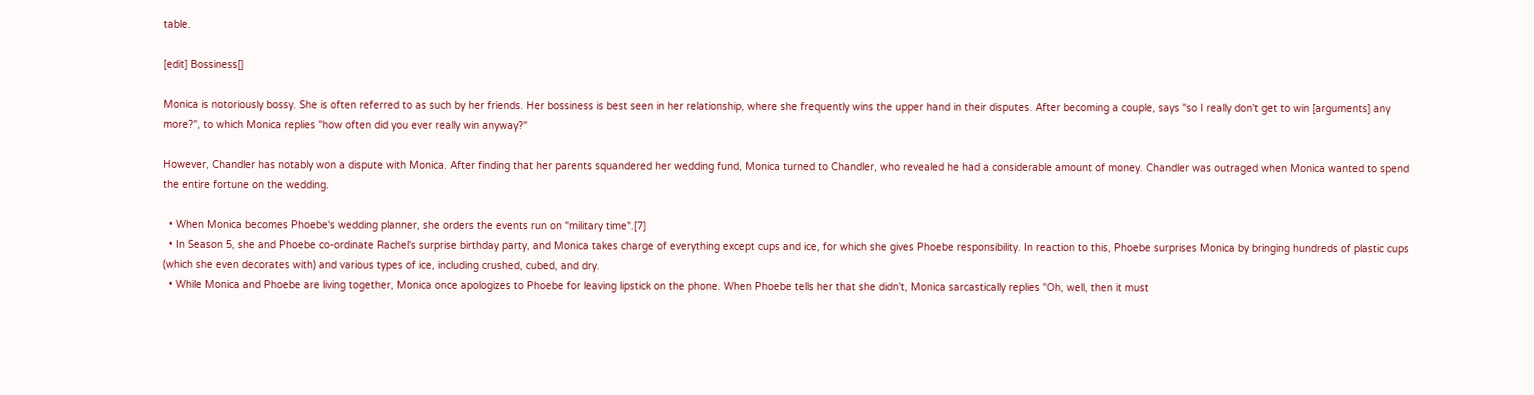table.

[edit] Bossiness[]

Monica is notoriously bossy. She is often referred to as such by her friends. Her bossiness is best seen in her relationship, where she frequently wins the upper hand in their disputes. After becoming a couple, says "so I really don't get to win [arguments] any more?", to which Monica replies "how often did you ever really win anyway?"

However, Chandler has notably won a dispute with Monica. After finding that her parents squandered her wedding fund, Monica turned to Chandler, who revealed he had a considerable amount of money. Chandler was outraged when Monica wanted to spend the entire fortune on the wedding.

  • When Monica becomes Phoebe's wedding planner, she orders the events run on "military time".[7]
  • In Season 5, she and Phoebe co-ordinate Rachel's surprise birthday party, and Monica takes charge of everything except cups and ice, for which she gives Phoebe responsibility. In reaction to this, Phoebe surprises Monica by bringing hundreds of plastic cups (which she even decorates with) and various types of ice, including crushed, cubed, and dry.
  • While Monica and Phoebe are living together, Monica once apologizes to Phoebe for leaving lipstick on the phone. When Phoebe tells her that she didn't, Monica sarcastically replies "Oh, well, then it must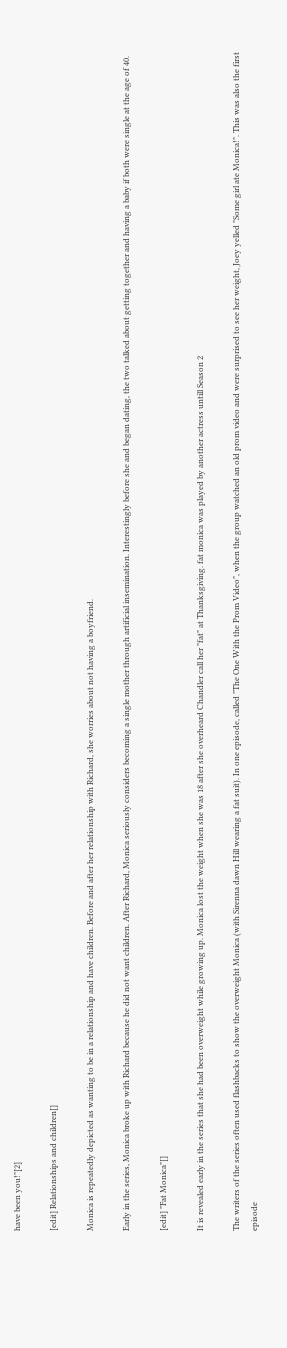have been you!"[2]

[edit] Relationships and children[]

Monica is repeatedly depicted as wanting to be in a relationship and have children. Before and after her relationship with Richard, she worries about not having a boyfriend.

Early in the series, Monica broke up with Richard because he did not want children. After Richard, Monica seriously considers becoming a single mother through artificial insemination. Interestingly before she and began dating, the two talked about getting together and having a baby if both were single at the age of 40.

[edit] "Fat Monica"[]

It is revealed early in the series that she had been overweight while growing up. Monica lost the weight when she was 18 after she overheard Chandler call her "fat" at Thanksgiving. fat monica was played by another actress untill Season 2

The writers of the series often used flashbacks to show the overweight Monica (with Sirenna dawn Hill wearing a fat suit). In one episode, called "The One With the Prom Video", when the group watched an old prom video and were surprised to see her weight, Joey yelled "Some girl ate Monica!". This was also the first episode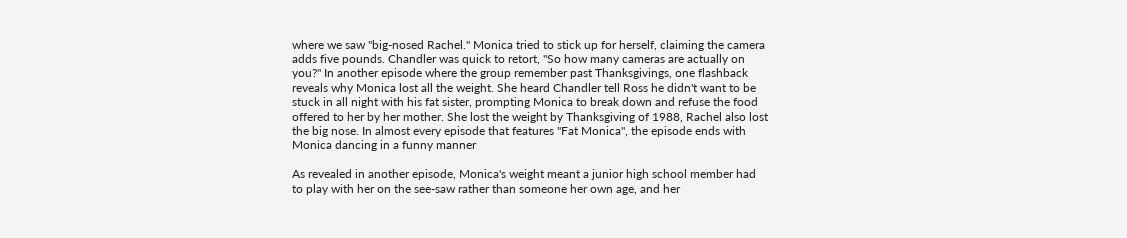where we saw "big-nosed Rachel." Monica tried to stick up for herself, claiming the camera adds five pounds. Chandler was quick to retort, "So how many cameras are actually on you?" In another episode where the group remember past Thanksgivings, one flashback reveals why Monica lost all the weight. She heard Chandler tell Ross he didn't want to be stuck in all night with his fat sister, prompting Monica to break down and refuse the food offered to her by her mother. She lost the weight by Thanksgiving of 1988, Rachel also lost the big nose. In almost every episode that features "Fat Monica", the episode ends with Monica dancing in a funny manner

As revealed in another episode, Monica's weight meant a junior high school member had to play with her on the see-saw rather than someone her own age, and her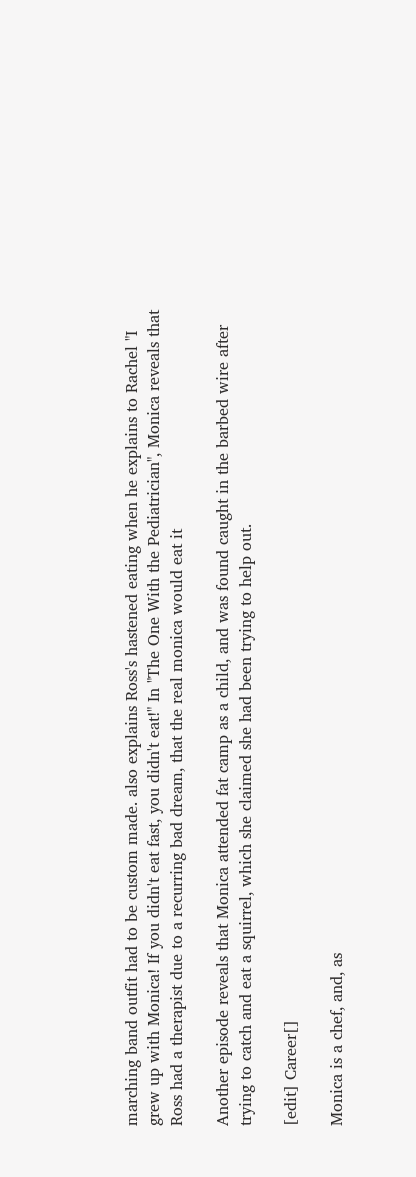marching band outfit had to be custom made. also explains Ross's hastened eating when he explains to Rachel "I grew up with Monica! If you didn't eat fast, you didn't eat!" In "The One With the Pediatrician", Monica reveals that Ross had a therapist due to a recurring bad dream, that the real monica would eat it

Another episode reveals that Monica attended fat camp as a child, and was found caught in the barbed wire after trying to catch and eat a squirrel, which she claimed she had been trying to help out.

[edit] Career[]

Monica is a chef, and, as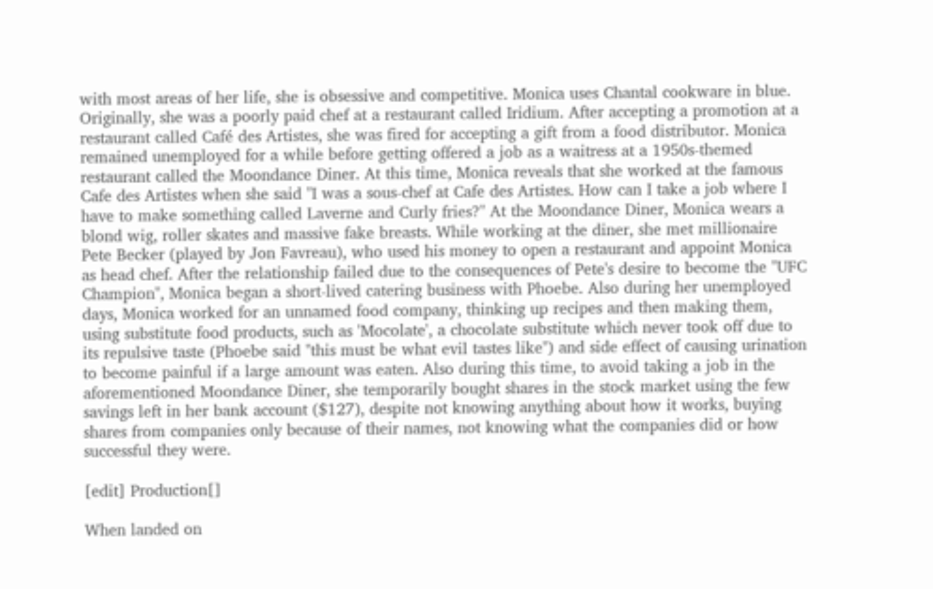with most areas of her life, she is obsessive and competitive. Monica uses Chantal cookware in blue. Originally, she was a poorly paid chef at a restaurant called Iridium. After accepting a promotion at a restaurant called Café des Artistes, she was fired for accepting a gift from a food distributor. Monica remained unemployed for a while before getting offered a job as a waitress at a 1950s-themed restaurant called the Moondance Diner. At this time, Monica reveals that she worked at the famous Cafe des Artistes when she said "I was a sous-chef at Cafe des Artistes. How can I take a job where I have to make something called Laverne and Curly fries?" At the Moondance Diner, Monica wears a blond wig, roller skates and massive fake breasts. While working at the diner, she met millionaire Pete Becker (played by Jon Favreau), who used his money to open a restaurant and appoint Monica as head chef. After the relationship failed due to the consequences of Pete's desire to become the "UFC Champion", Monica began a short-lived catering business with Phoebe. Also during her unemployed days, Monica worked for an unnamed food company, thinking up recipes and then making them, using substitute food products, such as 'Mocolate', a chocolate substitute which never took off due to its repulsive taste (Phoebe said "this must be what evil tastes like") and side effect of causing urination to become painful if a large amount was eaten. Also during this time, to avoid taking a job in the aforementioned Moondance Diner, she temporarily bought shares in the stock market using the few savings left in her bank account ($127), despite not knowing anything about how it works, buying shares from companies only because of their names, not knowing what the companies did or how successful they were.

[edit] Production[]

When landed on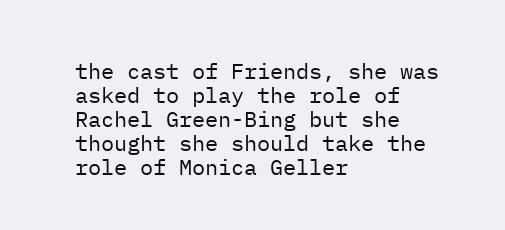the cast of Friends, she was asked to play the role of Rachel Green-Bing but she thought she should take the role of Monica Geller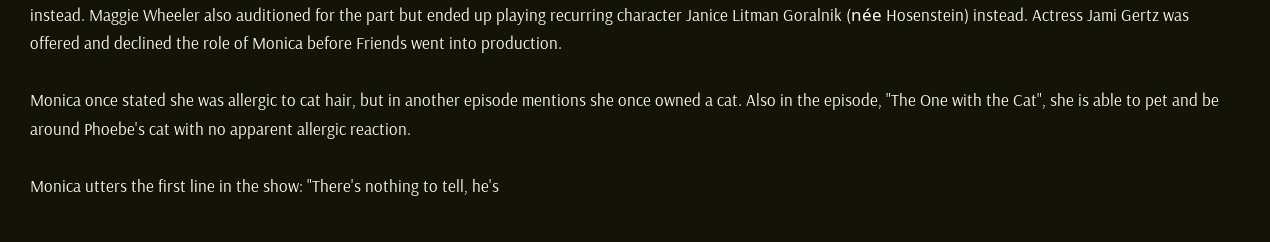instead. Maggie Wheeler also auditioned for the part but ended up playing recurring character Janice Litman Goralnik (née Hosenstein) instead. Actress Jami Gertz was offered and declined the role of Monica before Friends went into production.

Monica once stated she was allergic to cat hair, but in another episode mentions she once owned a cat. Also in the episode, "The One with the Cat", she is able to pet and be around Phoebe's cat with no apparent allergic reaction.

Monica utters the first line in the show: "There's nothing to tell, he's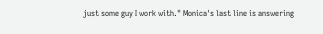just some guy I work with." Monica's last line is answering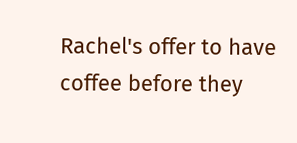Rachel's offer to have coffee before they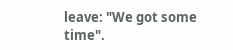leave: "We got some time".